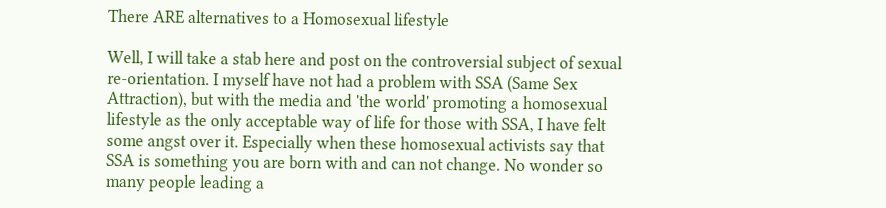There ARE alternatives to a Homosexual lifestyle

Well, I will take a stab here and post on the controversial subject of sexual re-orientation. I myself have not had a problem with SSA (Same Sex Attraction), but with the media and 'the world' promoting a homosexual lifestyle as the only acceptable way of life for those with SSA, I have felt some angst over it. Especially when these homosexual activists say that SSA is something you are born with and can not change. No wonder so many people leading a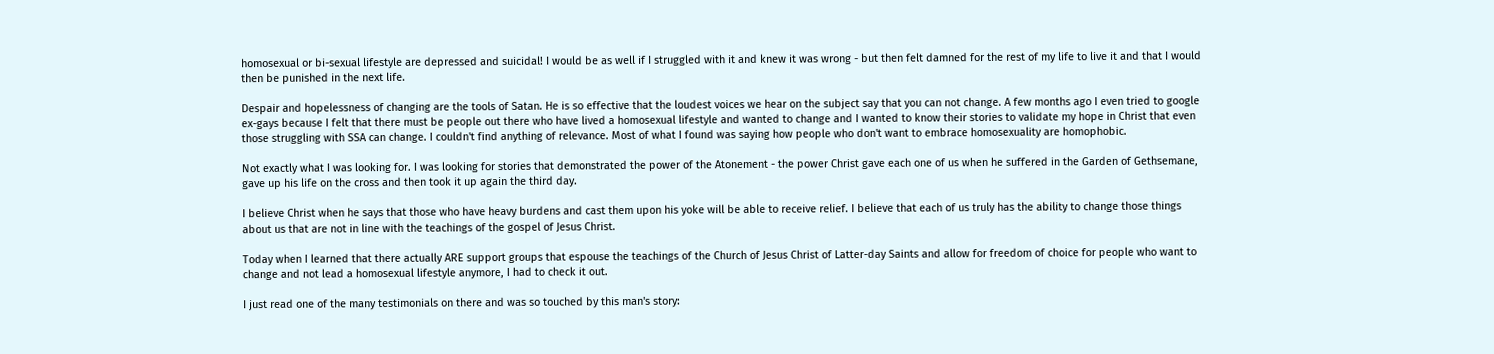homosexual or bi-sexual lifestyle are depressed and suicidal! I would be as well if I struggled with it and knew it was wrong - but then felt damned for the rest of my life to live it and that I would then be punished in the next life.

Despair and hopelessness of changing are the tools of Satan. He is so effective that the loudest voices we hear on the subject say that you can not change. A few months ago I even tried to google ex-gays because I felt that there must be people out there who have lived a homosexual lifestyle and wanted to change and I wanted to know their stories to validate my hope in Christ that even those struggling with SSA can change. I couldn't find anything of relevance. Most of what I found was saying how people who don't want to embrace homosexuality are homophobic.

Not exactly what I was looking for. I was looking for stories that demonstrated the power of the Atonement - the power Christ gave each one of us when he suffered in the Garden of Gethsemane, gave up his life on the cross and then took it up again the third day.

I believe Christ when he says that those who have heavy burdens and cast them upon his yoke will be able to receive relief. I believe that each of us truly has the ability to change those things about us that are not in line with the teachings of the gospel of Jesus Christ.

Today when I learned that there actually ARE support groups that espouse the teachings of the Church of Jesus Christ of Latter-day Saints and allow for freedom of choice for people who want to change and not lead a homosexual lifestyle anymore, I had to check it out.

I just read one of the many testimonials on there and was so touched by this man's story: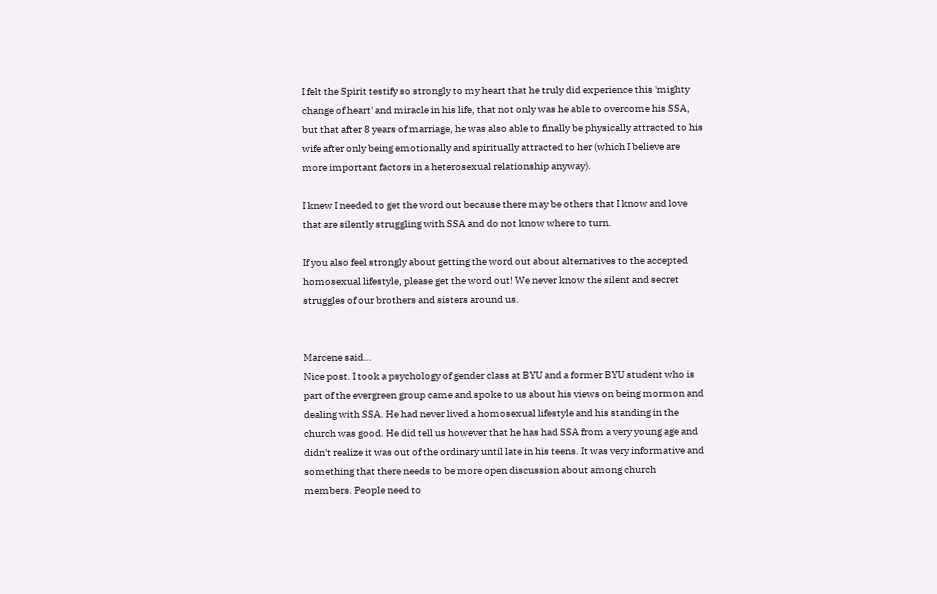I felt the Spirit testify so strongly to my heart that he truly did experience this 'mighty change of heart' and miracle in his life, that not only was he able to overcome his SSA, but that after 8 years of marriage, he was also able to finally be physically attracted to his wife after only being emotionally and spiritually attracted to her (which I believe are more important factors in a heterosexual relationship anyway).

I knew I needed to get the word out because there may be others that I know and love that are silently struggling with SSA and do not know where to turn.

If you also feel strongly about getting the word out about alternatives to the accepted homosexual lifestyle, please get the word out! We never know the silent and secret struggles of our brothers and sisters around us.


Marcene said…
Nice post. I took a psychology of gender class at BYU and a former BYU student who is part of the evergreen group came and spoke to us about his views on being mormon and dealing with SSA. He had never lived a homosexual lifestyle and his standing in the church was good. He did tell us however that he has had SSA from a very young age and didn't realize it was out of the ordinary until late in his teens. It was very informative and something that there needs to be more open discussion about among church members. People need to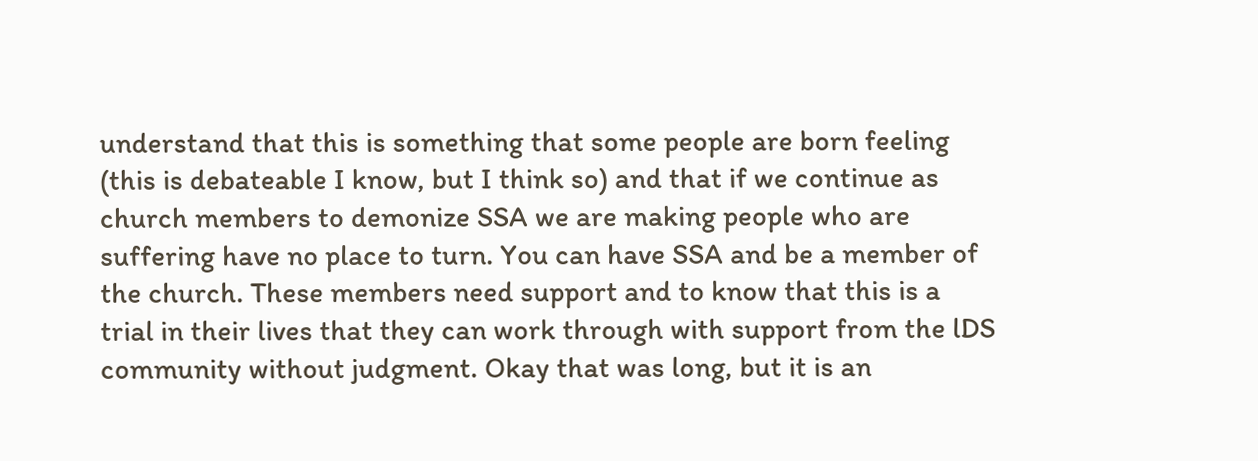understand that this is something that some people are born feeling (this is debateable I know, but I think so) and that if we continue as church members to demonize SSA we are making people who are suffering have no place to turn. You can have SSA and be a member of the church. These members need support and to know that this is a trial in their lives that they can work through with support from the lDS community without judgment. Okay that was long, but it is an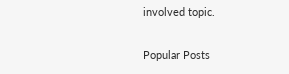involved topic.

Popular Posts